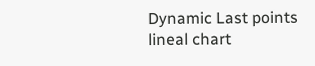Dynamic Last points lineal chart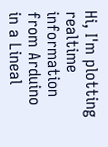Hi, I'm plotting realtime information from Arduino in a Lineal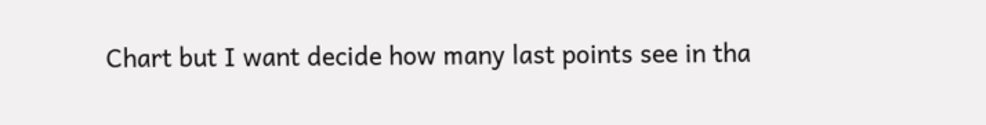Chart but I want decide how many last points see in tha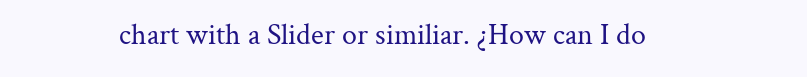chart with a Slider or similiar. ¿How can I do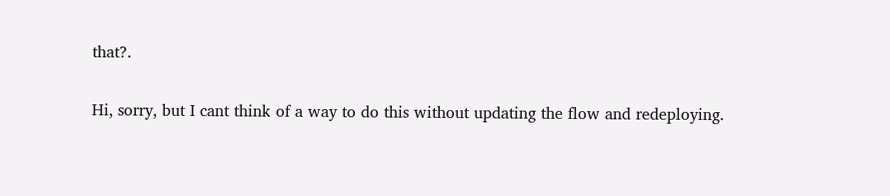that?.

Hi, sorry, but I cant think of a way to do this without updating the flow and redeploying.